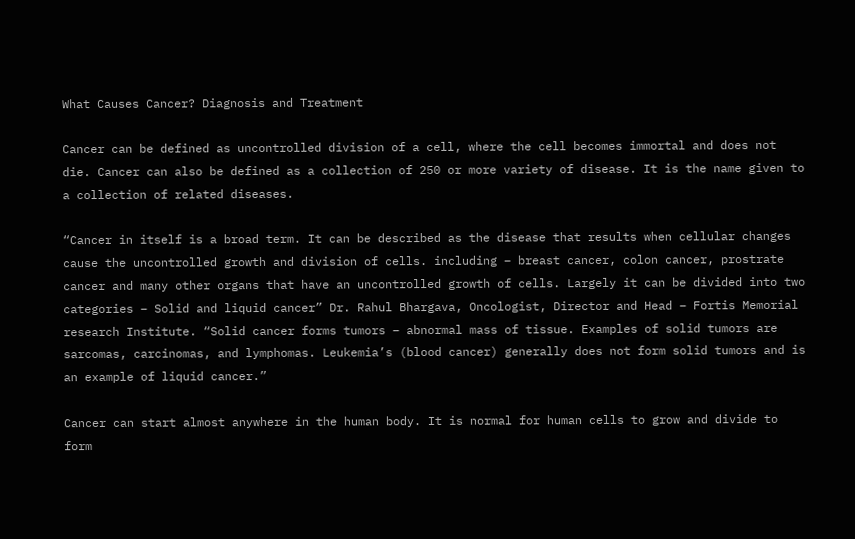What Causes Cancer? Diagnosis and Treatment

Cancer can be defined as uncontrolled division of a cell, where the cell becomes immortal and does not die. Cancer can also be defined as a collection of 250 or more variety of disease. It is the name given to a collection of related diseases.

“Cancer in itself is a broad term. It can be described as the disease that results when cellular changes cause the uncontrolled growth and division of cells. including – breast cancer, colon cancer, prostrate cancer and many other organs that have an uncontrolled growth of cells. Largely it can be divided into two categories – Solid and liquid cancer” Dr. Rahul Bhargava, Oncologist, Director and Head – Fortis Memorial research Institute. “Solid cancer forms tumors – abnormal mass of tissue. Examples of solid tumors are sarcomas, carcinomas, and lymphomas. Leukemia’s (blood cancer) generally does not form solid tumors and is an example of liquid cancer.”

Cancer can start almost anywhere in the human body. It is normal for human cells to grow and divide to form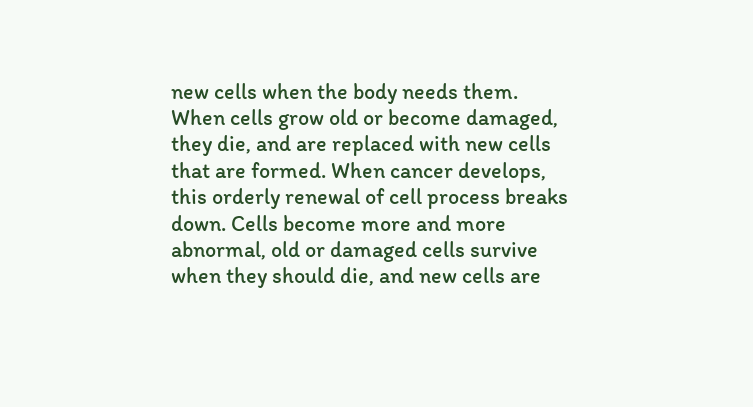new cells when the body needs them. When cells grow old or become damaged, they die, and are replaced with new cells that are formed. When cancer develops, this orderly renewal of cell process breaks down. Cells become more and more abnormal, old or damaged cells survive when they should die, and new cells are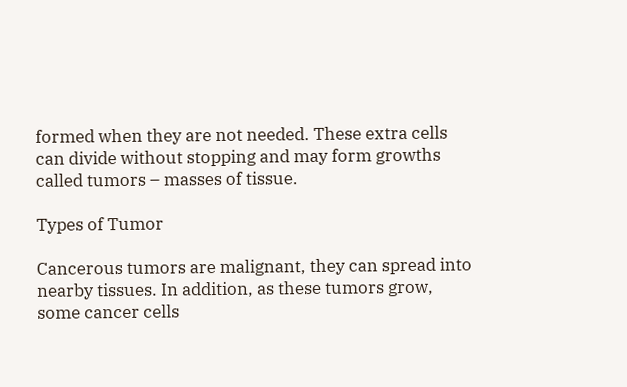formed when they are not needed. These extra cells can divide without stopping and may form growths called tumors – masses of tissue.

Types of Tumor

Cancerous tumors are malignant, they can spread into nearby tissues. In addition, as these tumors grow, some cancer cells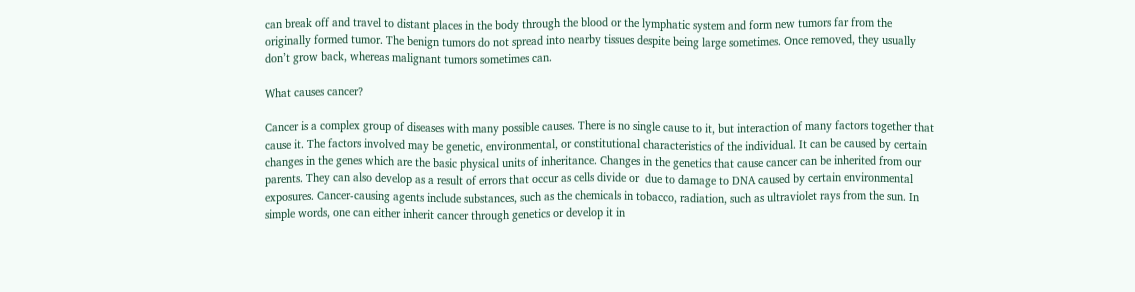can break off and travel to distant places in the body through the blood or the lymphatic system and form new tumors far from the originally formed tumor. The benign tumors do not spread into nearby tissues despite being large sometimes. Once removed, they usually don’t grow back, whereas malignant tumors sometimes can.

What causes cancer?

Cancer is a complex group of diseases with many possible causes. There is no single cause to it, but interaction of many factors together that cause it. The factors involved may be genetic, environmental, or constitutional characteristics of the individual. It can be caused by certain changes in the genes which are the basic physical units of inheritance. Changes in the genetics that cause cancer can be inherited from our parents. They can also develop as a result of errors that occur as cells divide or  due to damage to DNA caused by certain environmental exposures. Cancer-causing agents include substances, such as the chemicals in tobacco, radiation, such as ultraviolet rays from the sun. In simple words, one can either inherit cancer through genetics or develop it in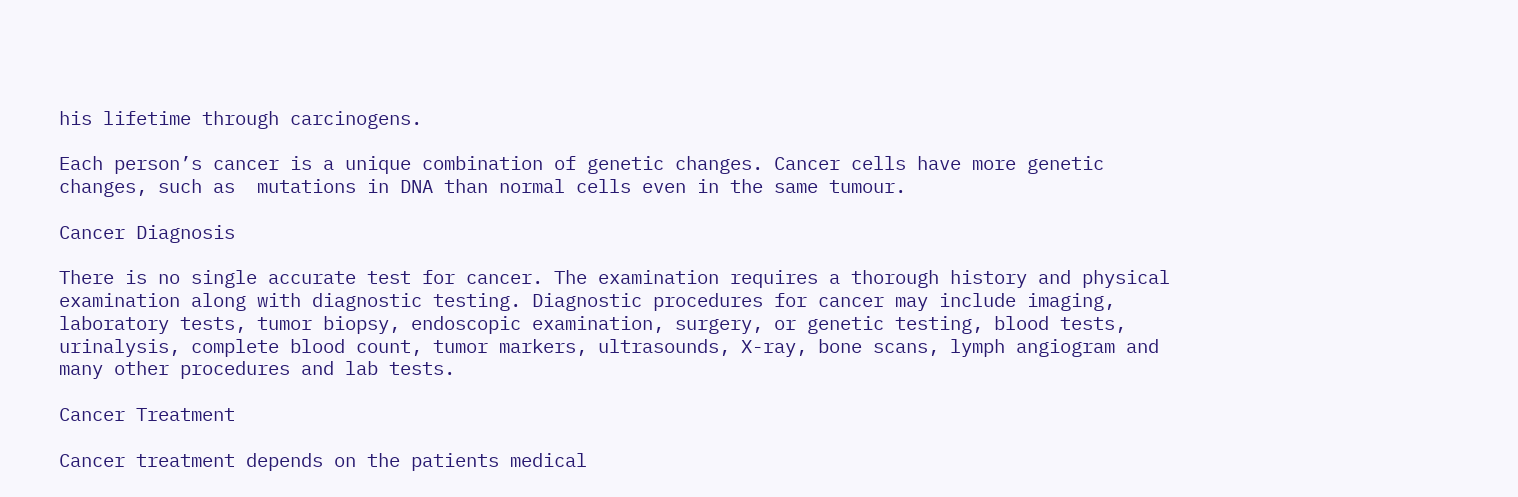his lifetime through carcinogens.

Each person’s cancer is a unique combination of genetic changes. Cancer cells have more genetic changes, such as  mutations in DNA than normal cells even in the same tumour.

Cancer Diagnosis

There is no single accurate test for cancer. The examination requires a thorough history and physical examination along with diagnostic testing. Diagnostic procedures for cancer may include imaging, laboratory tests, tumor biopsy, endoscopic examination, surgery, or genetic testing, blood tests, urinalysis, complete blood count, tumor markers, ultrasounds, X-ray, bone scans, lymph angiogram and many other procedures and lab tests.

Cancer Treatment

Cancer treatment depends on the patients medical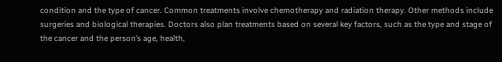condition and the type of cancer. Common treatments involve chemotherapy and radiation therapy. Other methods include surgeries and biological therapies. Doctors also plan treatments based on several key factors, such as the type and stage of the cancer and the person’s age, health,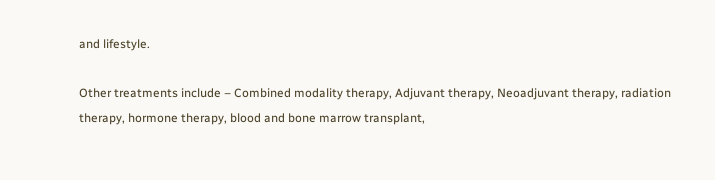and lifestyle.

Other treatments include – Combined modality therapy, Adjuvant therapy, Neoadjuvant therapy, radiation therapy, hormone therapy, blood and bone marrow transplant,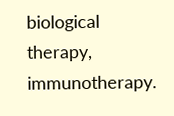biological therapy, immunotherapy.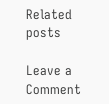Related posts

Leave a Comment